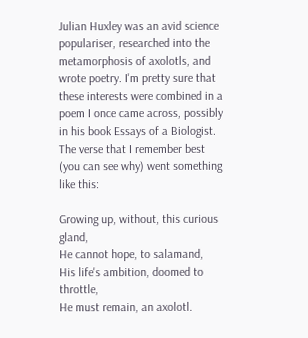Julian Huxley was an avid science populariser, researched into the metamorphosis of axolotls, and wrote poetry. I'm pretty sure that these interests were combined in a poem I once came across, possibly in his book Essays of a Biologist. The verse that I remember best (you can see why) went something like this:

Growing up, without, this curious gland,
He cannot hope, to salamand,
His life's ambition, doomed to throttle,
He must remain, an axolotl.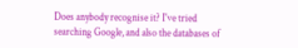Does anybody recognise it? I've tried searching Google, and also the databases of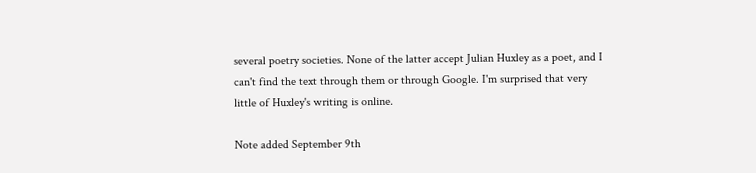several poetry societies. None of the latter accept Julian Huxley as a poet, and I can't find the text through them or through Google. I'm surprised that very little of Huxley's writing is online.

Note added September 9th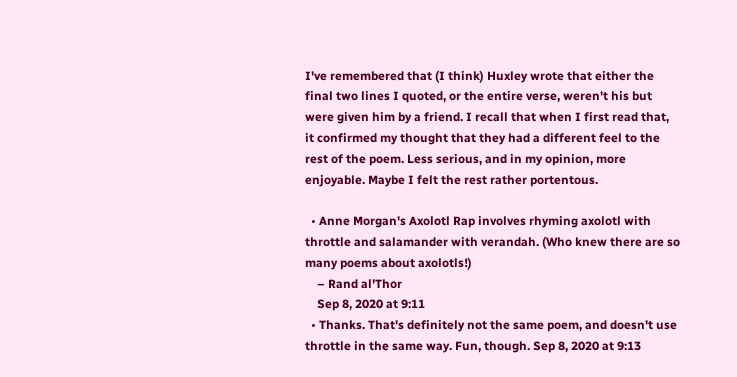I've remembered that (I think) Huxley wrote that either the final two lines I quoted, or the entire verse, weren't his but were given him by a friend. I recall that when I first read that, it confirmed my thought that they had a different feel to the rest of the poem. Less serious, and in my opinion, more enjoyable. Maybe I felt the rest rather portentous.

  • Anne Morgan's Axolotl Rap involves rhyming axolotl with throttle and salamander with verandah. (Who knew there are so many poems about axolotls!)
    – Rand al'Thor
    Sep 8, 2020 at 9:11
  • Thanks. That's definitely not the same poem, and doesn't use throttle in the same way. Fun, though. Sep 8, 2020 at 9:13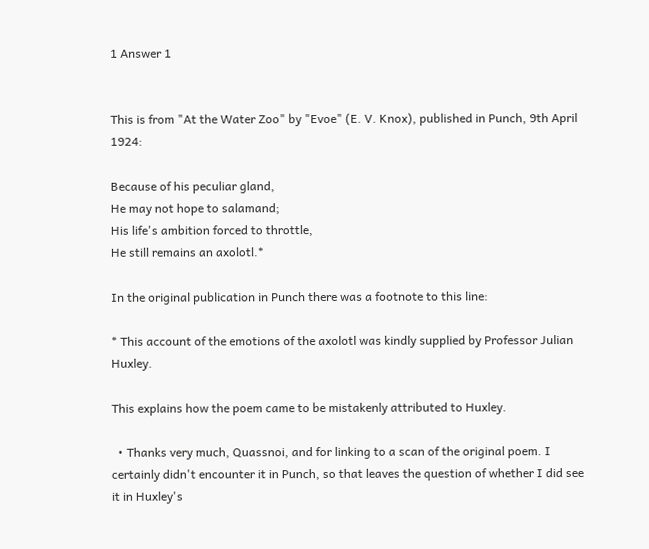1 Answer 1


This is from "At the Water Zoo" by "Evoe" (E. V. Knox), published in Punch, 9th April 1924:

Because of his peculiar gland,
He may not hope to salamand;
His life's ambition forced to throttle,
He still remains an axolotl.*

In the original publication in Punch there was a footnote to this line:

* This account of the emotions of the axolotl was kindly supplied by Professor Julian Huxley.

This explains how the poem came to be mistakenly attributed to Huxley.

  • Thanks very much, Quassnoi, and for linking to a scan of the original poem. I certainly didn't encounter it in Punch, so that leaves the question of whether I did see it in Huxley's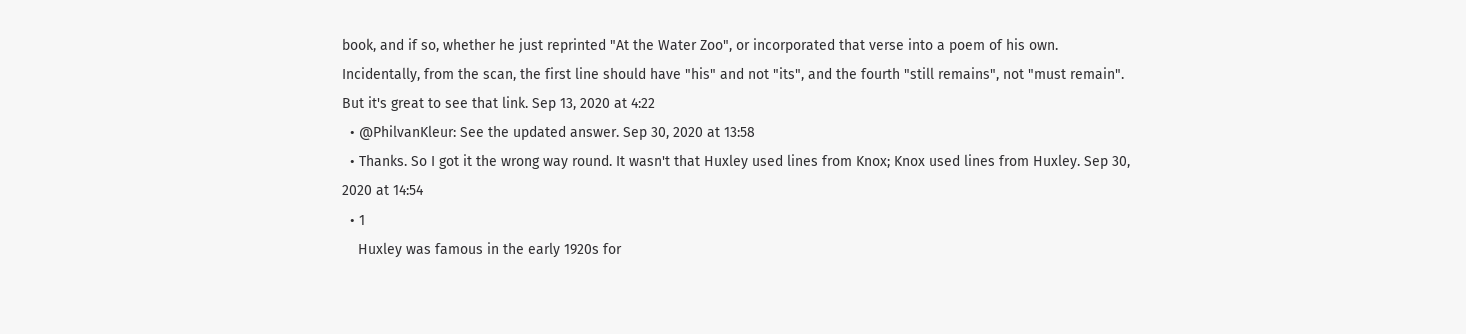book, and if so, whether he just reprinted "At the Water Zoo", or incorporated that verse into a poem of his own. Incidentally, from the scan, the first line should have "his" and not "its", and the fourth "still remains", not "must remain". But it's great to see that link. Sep 13, 2020 at 4:22
  • @PhilvanKleur: See the updated answer. Sep 30, 2020 at 13:58
  • Thanks. So I got it the wrong way round. It wasn't that Huxley used lines from Knox; Knox used lines from Huxley. Sep 30, 2020 at 14:54
  • 1
    Huxley was famous in the early 1920s for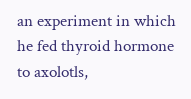an experiment in which he fed thyroid hormone to axolotls,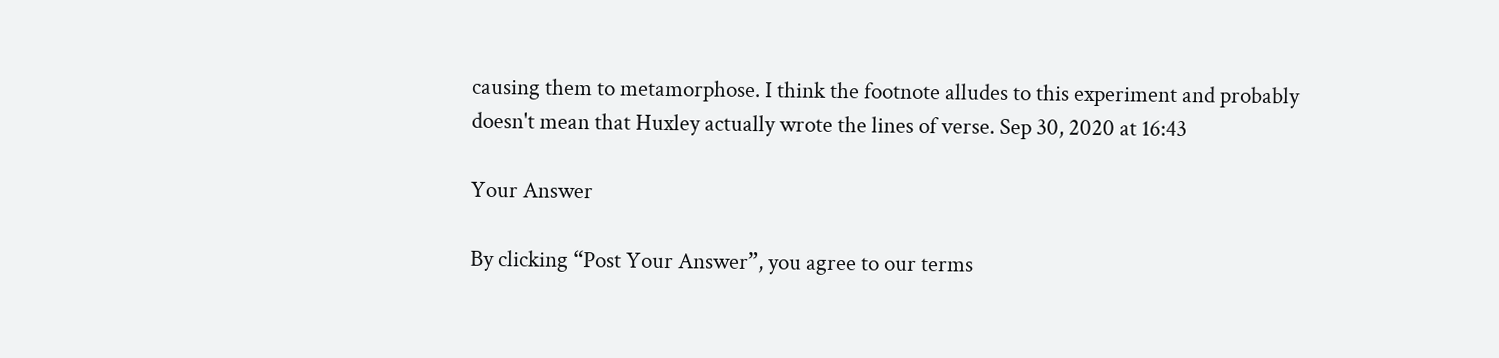causing them to metamorphose. I think the footnote alludes to this experiment and probably doesn't mean that Huxley actually wrote the lines of verse. Sep 30, 2020 at 16:43

Your Answer

By clicking “Post Your Answer”, you agree to our terms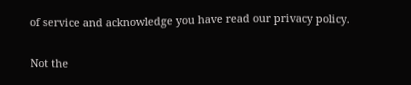of service and acknowledge you have read our privacy policy.

Not the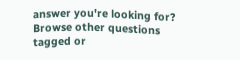answer you're looking for? Browse other questions tagged or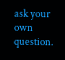ask your own question.